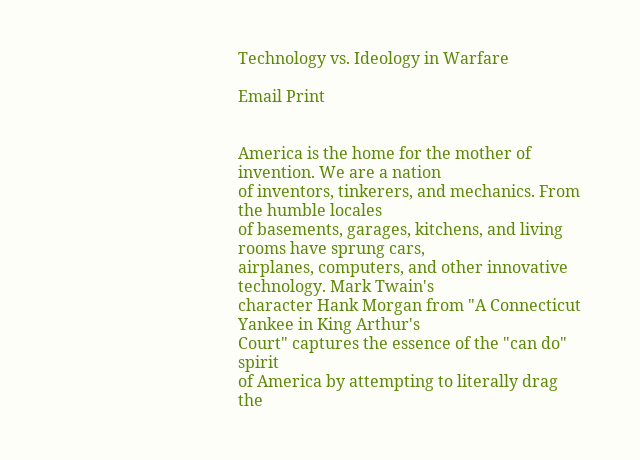Technology vs. Ideology in Warfare

Email Print


America is the home for the mother of invention. We are a nation
of inventors, tinkerers, and mechanics. From the humble locales
of basements, garages, kitchens, and living rooms have sprung cars,
airplanes, computers, and other innovative technology. Mark Twain's
character Hank Morgan from "A Connecticut Yankee in King Arthur's
Court" captures the essence of the "can do" spirit
of America by attempting to literally drag the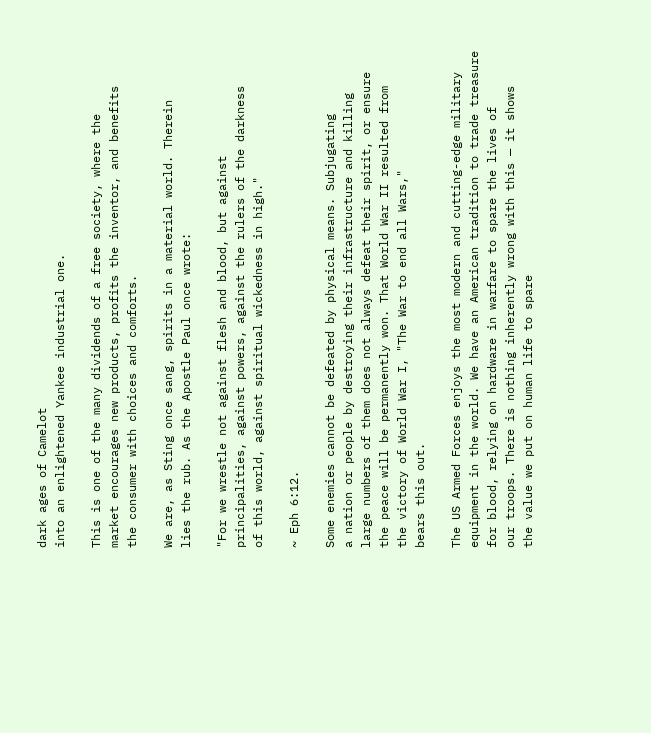dark ages of Camelot
into an enlightened Yankee industrial one.

This is one of the many dividends of a free society, where the
market encourages new products, profits the inventor, and benefits
the consumer with choices and comforts.

We are, as Sting once sang, spirits in a material world. Therein
lies the rub. As the Apostle Paul once wrote:

"For we wrestle not against flesh and blood, but against
principalities, against powers, against the rulers of the darkness
of this world, against spiritual wickedness in high."

~ Eph 6:12.

Some enemies cannot be defeated by physical means. Subjugating
a nation or people by destroying their infrastructure and killing
large numbers of them does not always defeat their spirit, or ensure
the peace will be permanently won. That World War II resulted from
the victory of World War I, "The War to end all Wars,"
bears this out.

The US Armed Forces enjoys the most modern and cutting-edge military
equipment in the world. We have an American tradition to trade treasure
for blood, relying on hardware in warfare to spare the lives of
our troops. There is nothing inherently wrong with this — it shows
the value we put on human life to spare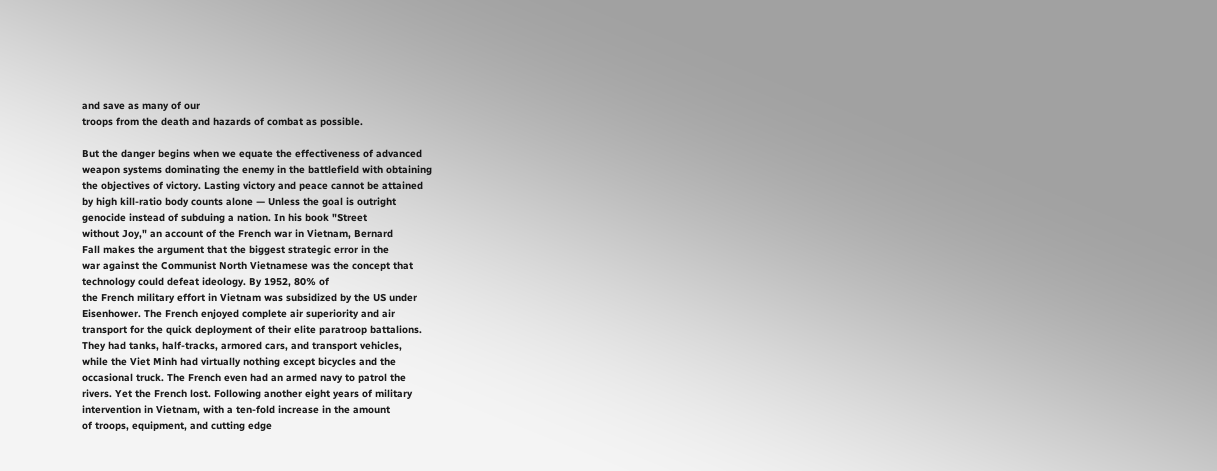and save as many of our
troops from the death and hazards of combat as possible.

But the danger begins when we equate the effectiveness of advanced
weapon systems dominating the enemy in the battlefield with obtaining
the objectives of victory. Lasting victory and peace cannot be attained
by high kill-ratio body counts alone — Unless the goal is outright
genocide instead of subduing a nation. In his book "Street
without Joy," an account of the French war in Vietnam, Bernard
Fall makes the argument that the biggest strategic error in the
war against the Communist North Vietnamese was the concept that
technology could defeat ideology. By 1952, 80% of
the French military effort in Vietnam was subsidized by the US under
Eisenhower. The French enjoyed complete air superiority and air
transport for the quick deployment of their elite paratroop battalions.
They had tanks, half-tracks, armored cars, and transport vehicles,
while the Viet Minh had virtually nothing except bicycles and the
occasional truck. The French even had an armed navy to patrol the
rivers. Yet the French lost. Following another eight years of military
intervention in Vietnam, with a ten-fold increase in the amount
of troops, equipment, and cutting edge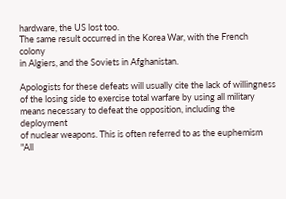hardware, the US lost too.
The same result occurred in the Korea War, with the French colony
in Algiers, and the Soviets in Afghanistan.

Apologists for these defeats will usually cite the lack of willingness
of the losing side to exercise total warfare by using all military
means necessary to defeat the opposition, including the deployment
of nuclear weapons. This is often referred to as the euphemism "All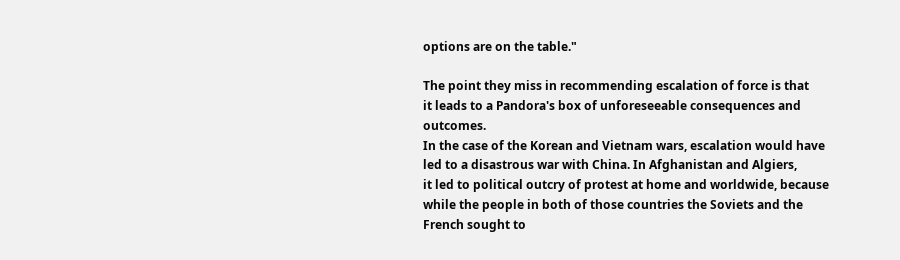options are on the table."

The point they miss in recommending escalation of force is that
it leads to a Pandora's box of unforeseeable consequences and outcomes.
In the case of the Korean and Vietnam wars, escalation would have
led to a disastrous war with China. In Afghanistan and Algiers,
it led to political outcry of protest at home and worldwide, because
while the people in both of those countries the Soviets and the
French sought to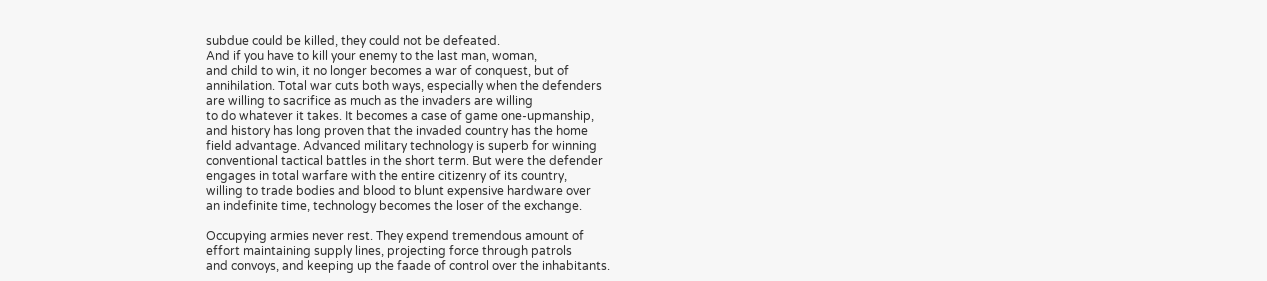subdue could be killed, they could not be defeated.
And if you have to kill your enemy to the last man, woman,
and child to win, it no longer becomes a war of conquest, but of
annihilation. Total war cuts both ways, especially when the defenders
are willing to sacrifice as much as the invaders are willing
to do whatever it takes. It becomes a case of game one-upmanship,
and history has long proven that the invaded country has the home
field advantage. Advanced military technology is superb for winning
conventional tactical battles in the short term. But were the defender
engages in total warfare with the entire citizenry of its country,
willing to trade bodies and blood to blunt expensive hardware over
an indefinite time, technology becomes the loser of the exchange.

Occupying armies never rest. They expend tremendous amount of
effort maintaining supply lines, projecting force through patrols
and convoys, and keeping up the faade of control over the inhabitants.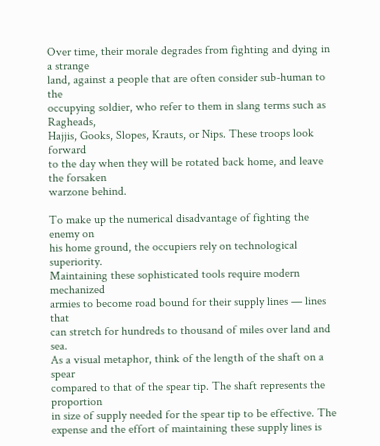Over time, their morale degrades from fighting and dying in a strange
land, against a people that are often consider sub-human to the
occupying soldier, who refer to them in slang terms such as Ragheads,
Hajjis, Gooks, Slopes, Krauts, or Nips. These troops look forward
to the day when they will be rotated back home, and leave the forsaken
warzone behind.

To make up the numerical disadvantage of fighting the enemy on
his home ground, the occupiers rely on technological superiority.
Maintaining these sophisticated tools require modern mechanized
armies to become road bound for their supply lines — lines that
can stretch for hundreds to thousand of miles over land and sea.
As a visual metaphor, think of the length of the shaft on a spear
compared to that of the spear tip. The shaft represents the proportion
in size of supply needed for the spear tip to be effective. The
expense and the effort of maintaining these supply lines is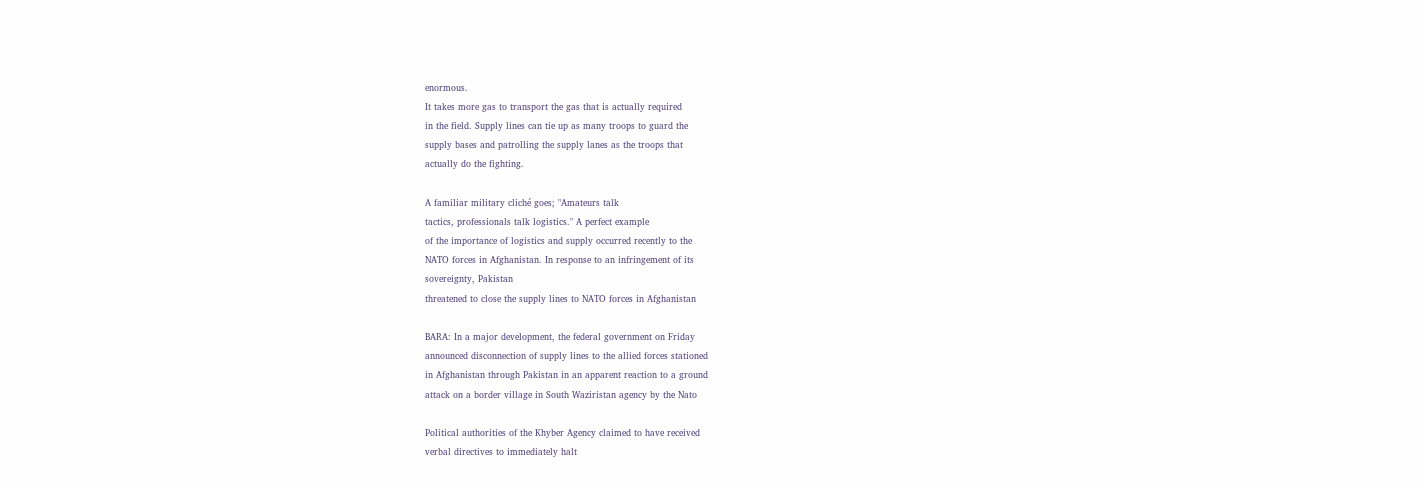enormous.
It takes more gas to transport the gas that is actually required
in the field. Supply lines can tie up as many troops to guard the
supply bases and patrolling the supply lanes as the troops that
actually do the fighting.

A familiar military cliché goes; "Amateurs talk
tactics, professionals talk logistics." A perfect example
of the importance of logistics and supply occurred recently to the
NATO forces in Afghanistan. In response to an infringement of its
sovereignty, Pakistan
threatened to close the supply lines to NATO forces in Afghanistan

BARA: In a major development, the federal government on Friday
announced disconnection of supply lines to the allied forces stationed
in Afghanistan through Pakistan in an apparent reaction to a ground
attack on a border village in South Waziristan agency by the Nato

Political authorities of the Khyber Agency claimed to have received
verbal directives to immediately halt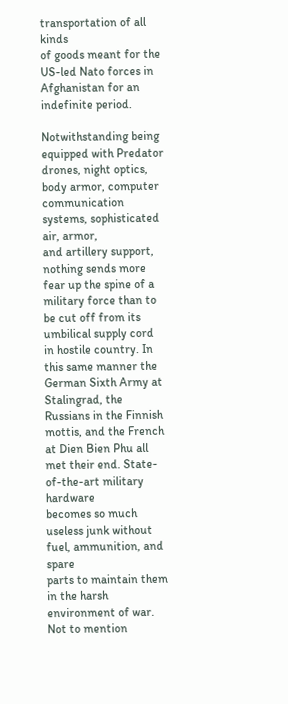transportation of all kinds
of goods meant for the US-led Nato forces in Afghanistan for an
indefinite period.

Notwithstanding being equipped with Predator drones, night optics,
body armor, computer communication systems, sophisticated air, armor,
and artillery support, nothing sends more fear up the spine of a
military force than to be cut off from its umbilical supply cord
in hostile country. In this same manner the German Sixth Army at
Stalingrad, the Russians in the Finnish mottis, and the French
at Dien Bien Phu all met their end. State-of-the-art military hardware
becomes so much useless junk without fuel, ammunition, and spare
parts to maintain them in the harsh environment of war. Not to mention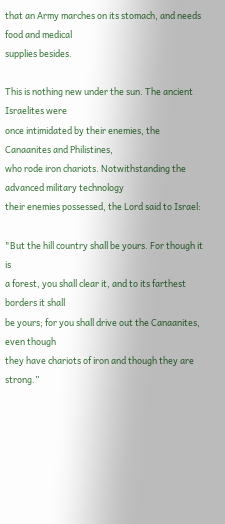that an Army marches on its stomach, and needs food and medical
supplies besides.

This is nothing new under the sun. The ancient Israelites were
once intimidated by their enemies, the Canaanites and Philistines,
who rode iron chariots. Notwithstanding the advanced military technology
their enemies possessed, the Lord said to Israel:

"But the hill country shall be yours. For though it is
a forest, you shall clear it, and to its farthest borders it shall
be yours; for you shall drive out the Canaanites, even though
they have chariots of iron and though they are strong.”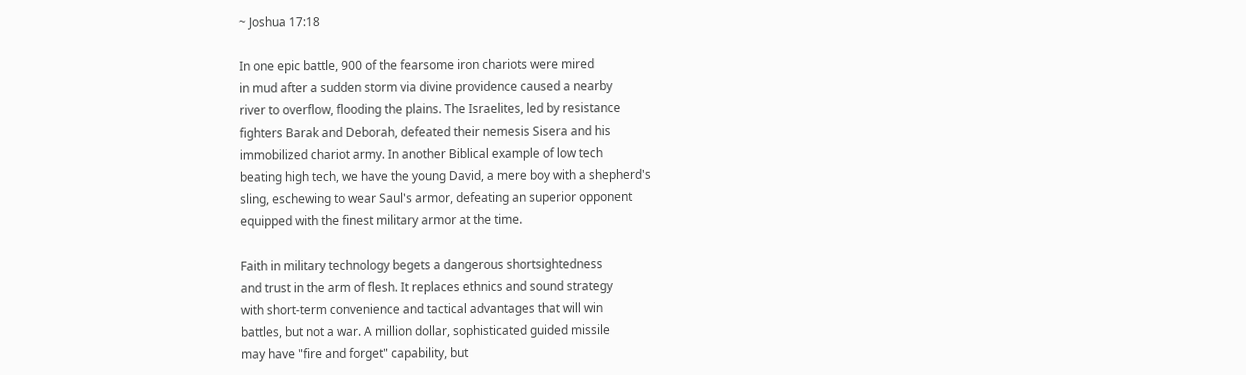~ Joshua 17:18

In one epic battle, 900 of the fearsome iron chariots were mired
in mud after a sudden storm via divine providence caused a nearby
river to overflow, flooding the plains. The Israelites, led by resistance
fighters Barak and Deborah, defeated their nemesis Sisera and his
immobilized chariot army. In another Biblical example of low tech
beating high tech, we have the young David, a mere boy with a shepherd's
sling, eschewing to wear Saul's armor, defeating an superior opponent
equipped with the finest military armor at the time.

Faith in military technology begets a dangerous shortsightedness
and trust in the arm of flesh. It replaces ethnics and sound strategy
with short-term convenience and tactical advantages that will win
battles, but not a war. A million dollar, sophisticated guided missile
may have "fire and forget" capability, but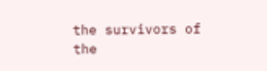the survivors of the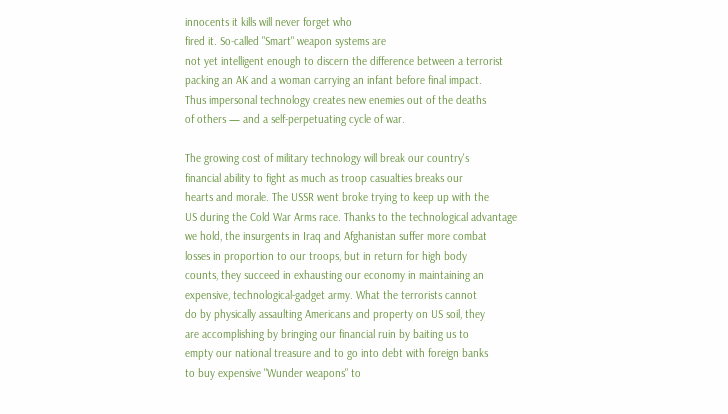innocents it kills will never forget who
fired it. So-called "Smart" weapon systems are
not yet intelligent enough to discern the difference between a terrorist
packing an AK and a woman carrying an infant before final impact.
Thus impersonal technology creates new enemies out of the deaths
of others — and a self-perpetuating cycle of war.

The growing cost of military technology will break our country's
financial ability to fight as much as troop casualties breaks our
hearts and morale. The USSR went broke trying to keep up with the
US during the Cold War Arms race. Thanks to the technological advantage
we hold, the insurgents in Iraq and Afghanistan suffer more combat
losses in proportion to our troops, but in return for high body
counts, they succeed in exhausting our economy in maintaining an
expensive, technological-gadget army. What the terrorists cannot
do by physically assaulting Americans and property on US soil, they
are accomplishing by bringing our financial ruin by baiting us to
empty our national treasure and to go into debt with foreign banks
to buy expensive "Wunder weapons" to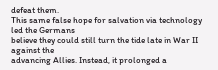defeat them.
This same false hope for salvation via technology led the Germans
believe they could still turn the tide late in War II against the
advancing Allies. Instead, it prolonged a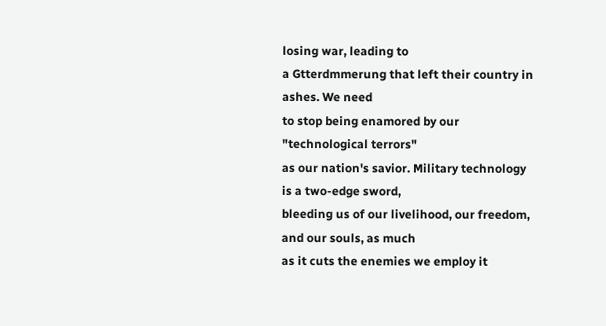losing war, leading to
a Gtterdmmerung that left their country in ashes. We need
to stop being enamored by our "technological terrors"
as our nation's savior. Military technology is a two-edge sword,
bleeding us of our livelihood, our freedom, and our souls, as much
as it cuts the enemies we employ it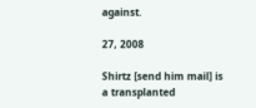against.

27, 2008

Shirtz [send him mail] is
a transplanted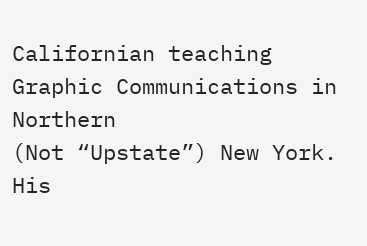Californian teaching Graphic Communications in Northern
(Not “Upstate”) New York. His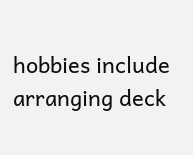hobbies include arranging deck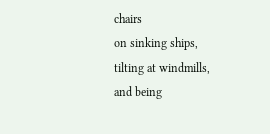chairs
on sinking ships, tilting at windmills, and being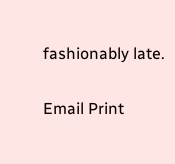fashionably late.

Email Print